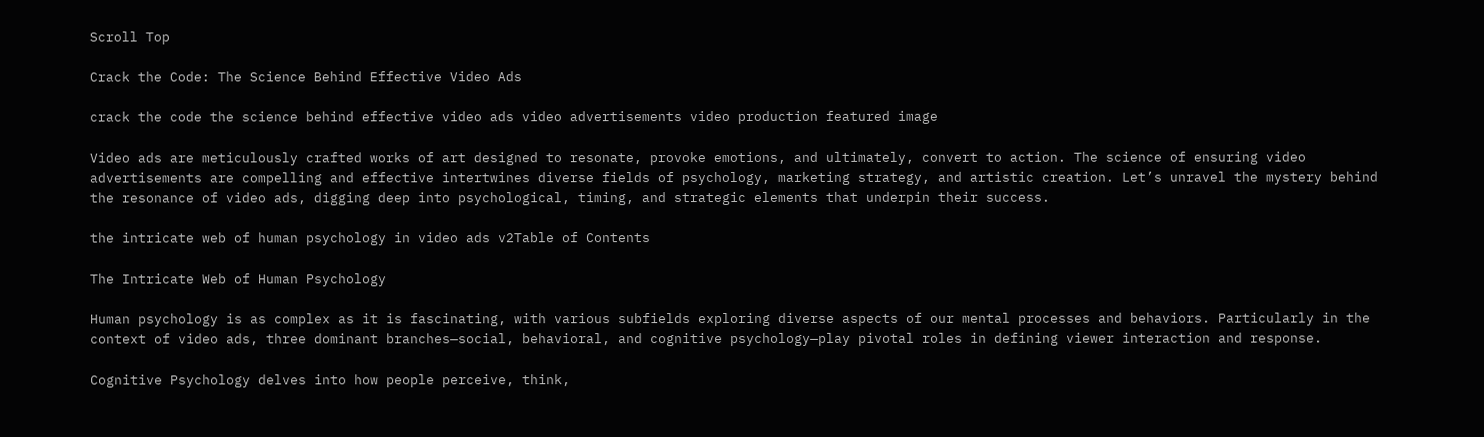Scroll Top

Crack the Code: The Science Behind Effective Video Ads

crack the code the science behind effective video ads video advertisements video production featured image

Video ads are meticulously crafted works of art designed to resonate, provoke emotions, and ultimately, convert to action. The science of ensuring video advertisements are compelling and effective intertwines diverse fields of psychology, marketing strategy, and artistic creation. Let’s unravel the mystery behind the resonance of video ads, digging deep into psychological, timing, and strategic elements that underpin their success.

the intricate web of human psychology in video ads v2Table of Contents

The Intricate Web of Human Psychology

Human psychology is as complex as it is fascinating, with various subfields exploring diverse aspects of our mental processes and behaviors. Particularly in the context of video ads, three dominant branches—social, behavioral, and cognitive psychology—play pivotal roles in defining viewer interaction and response.

Cognitive Psychology delves into how people perceive, think,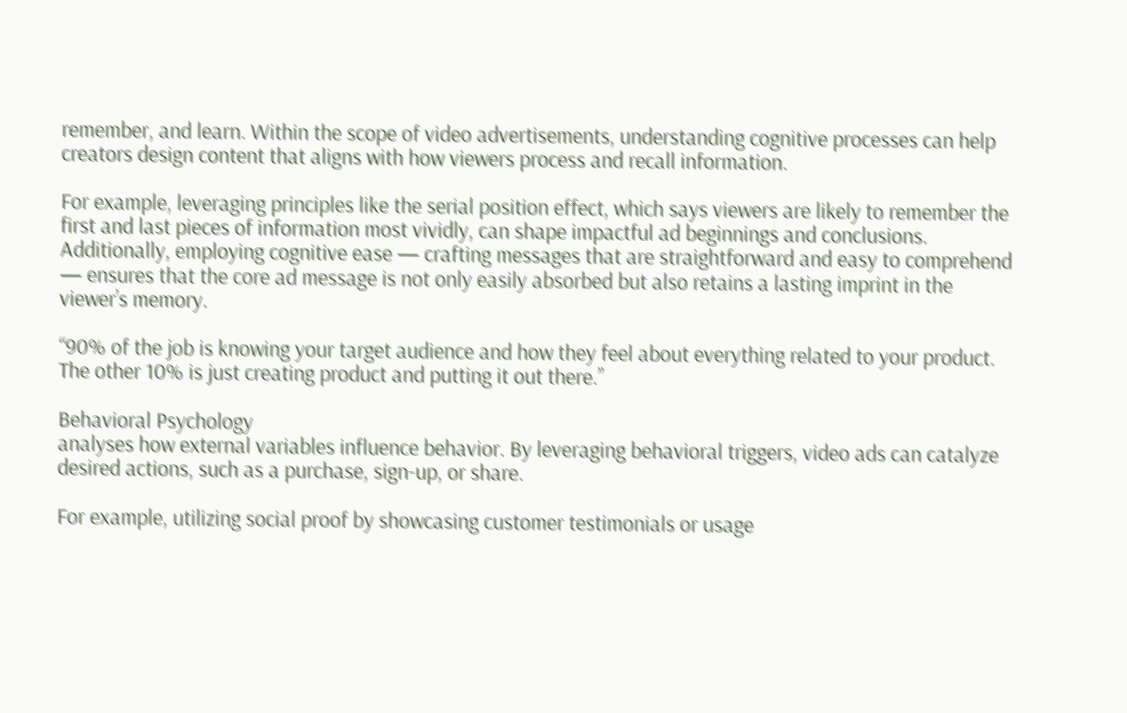remember, and learn. Within the scope of video advertisements, understanding cognitive processes can help creators design content that aligns with how viewers process and recall information.

For example, leveraging principles like the serial position effect, which says viewers are likely to remember the first and last pieces of information most vividly, can shape impactful ad beginnings and conclusions. Additionally, employing cognitive ease — crafting messages that are straightforward and easy to comprehend — ensures that the core ad message is not only easily absorbed but also retains a lasting imprint in the viewer’s memory.

“90% of the job is knowing your target audience and how they feel about everything related to your product. The other 10% is just creating product and putting it out there.”

Behavioral Psychology
analyses how external variables influence behavior. By leveraging behavioral triggers, video ads can catalyze desired actions, such as a purchase, sign-up, or share.

For example, utilizing social proof by showcasing customer testimonials or usage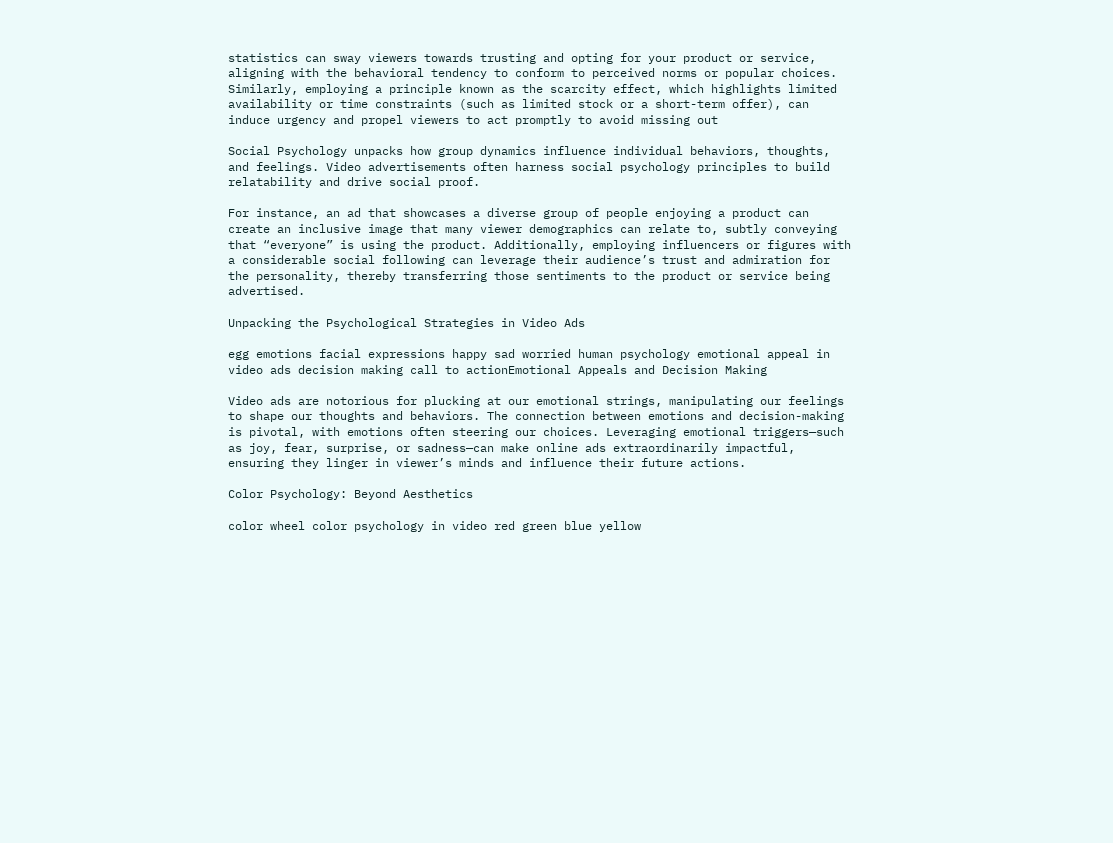statistics can sway viewers towards trusting and opting for your product or service, aligning with the behavioral tendency to conform to perceived norms or popular choices. Similarly, employing a principle known as the scarcity effect, which highlights limited availability or time constraints (such as limited stock or a short-term offer), can induce urgency and propel viewers to act promptly to avoid missing out

Social Psychology unpacks how group dynamics influence individual behaviors, thoughts, and feelings. Video advertisements often harness social psychology principles to build relatability and drive social proof.

For instance, an ad that showcases a diverse group of people enjoying a product can create an inclusive image that many viewer demographics can relate to, subtly conveying that “everyone” is using the product. Additionally, employing influencers or figures with a considerable social following can leverage their audience’s trust and admiration for the personality, thereby transferring those sentiments to the product or service being advertised.

Unpacking the Psychological Strategies in Video Ads

egg emotions facial expressions happy sad worried human psychology emotional appeal in video ads decision making call to actionEmotional Appeals and Decision Making

Video ads are notorious for plucking at our emotional strings, manipulating our feelings to shape our thoughts and behaviors. The connection between emotions and decision-making is pivotal, with emotions often steering our choices. Leveraging emotional triggers—such as joy, fear, surprise, or sadness—can make online ads extraordinarily impactful, ensuring they linger in viewer’s minds and influence their future actions.

Color Psychology: Beyond Aesthetics

color wheel color psychology in video red green blue yellow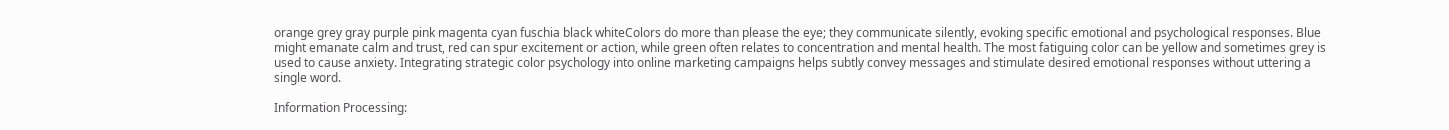orange grey gray purple pink magenta cyan fuschia black whiteColors do more than please the eye; they communicate silently, evoking specific emotional and psychological responses. Blue might emanate calm and trust, red can spur excitement or action, while green often relates to concentration and mental health. The most fatiguing color can be yellow and sometimes grey is used to cause anxiety. Integrating strategic color psychology into online marketing campaigns helps subtly convey messages and stimulate desired emotional responses without uttering a single word.

Information Processing: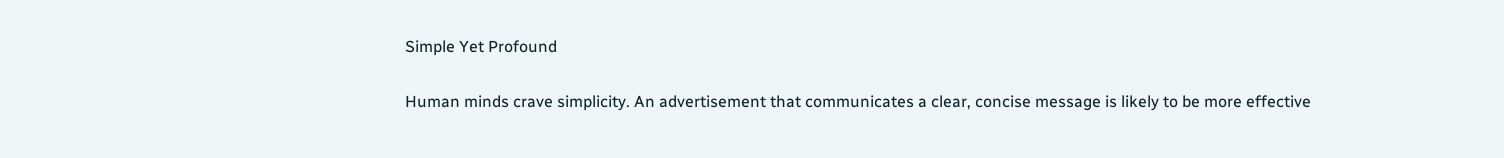Simple Yet Profound

Human minds crave simplicity. An advertisement that communicates a clear, concise message is likely to be more effective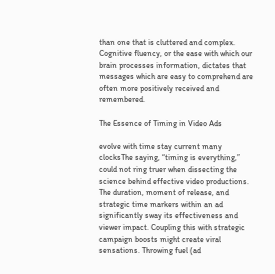than one that is cluttered and complex. Cognitive fluency, or the ease with which our brain processes information, dictates that messages which are easy to comprehend are often more positively received and remembered.

The Essence of Timing in Video Ads

evolve with time stay current many clocksThe saying, “timing is everything,” could not ring truer when dissecting the science behind effective video productions. The duration, moment of release, and strategic time markers within an ad significantly sway its effectiveness and viewer impact. Coupling this with strategic campaign boosts might create viral sensations. Throwing fuel (ad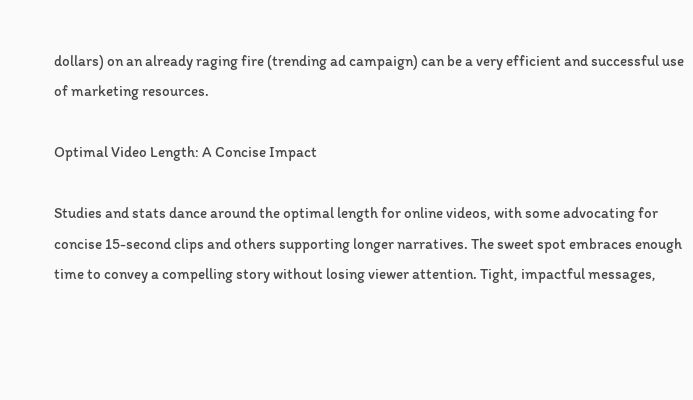dollars) on an already raging fire (trending ad campaign) can be a very efficient and successful use of marketing resources.

Optimal Video Length: A Concise Impact

Studies and stats dance around the optimal length for online videos, with some advocating for concise 15-second clips and others supporting longer narratives. The sweet spot embraces enough time to convey a compelling story without losing viewer attention. Tight, impactful messages,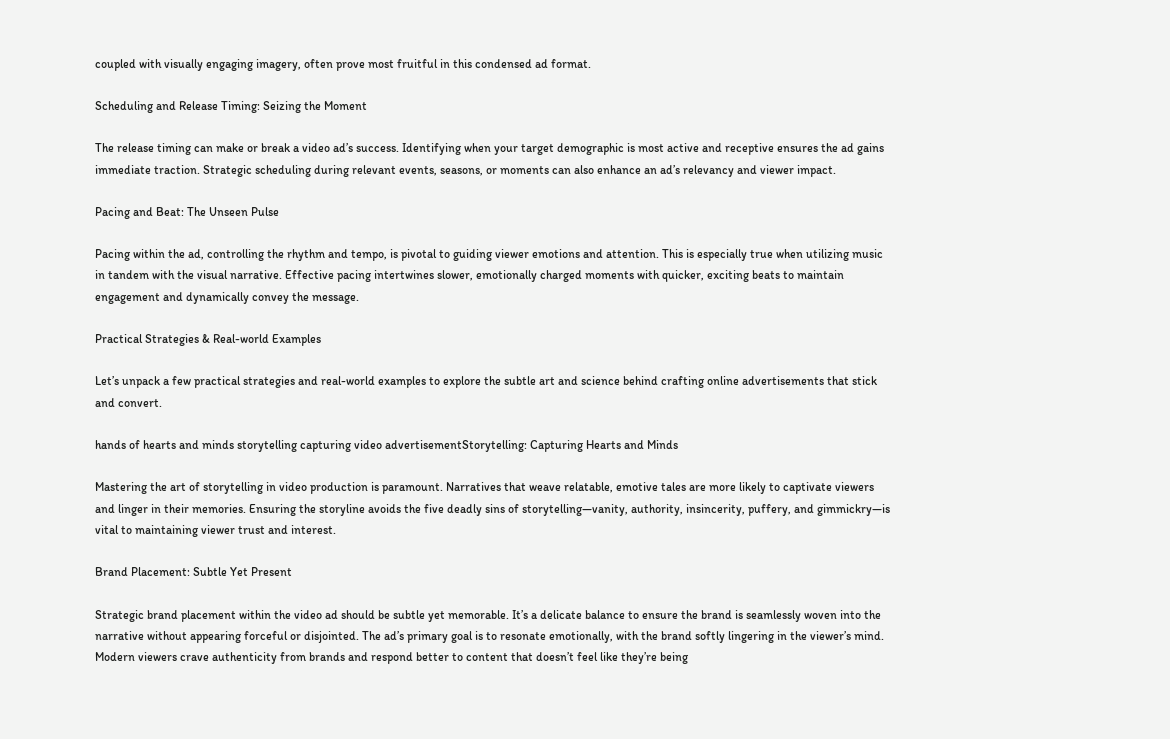coupled with visually engaging imagery, often prove most fruitful in this condensed ad format.

Scheduling and Release Timing: Seizing the Moment

The release timing can make or break a video ad’s success. Identifying when your target demographic is most active and receptive ensures the ad gains immediate traction. Strategic scheduling during relevant events, seasons, or moments can also enhance an ad’s relevancy and viewer impact.

Pacing and Beat: The Unseen Pulse

Pacing within the ad, controlling the rhythm and tempo, is pivotal to guiding viewer emotions and attention. This is especially true when utilizing music in tandem with the visual narrative. Effective pacing intertwines slower, emotionally charged moments with quicker, exciting beats to maintain engagement and dynamically convey the message.

Practical Strategies & Real-world Examples

Let’s unpack a few practical strategies and real-world examples to explore the subtle art and science behind crafting online advertisements that stick and convert.

hands of hearts and minds storytelling capturing video advertisementStorytelling: Capturing Hearts and Minds

Mastering the art of storytelling in video production is paramount. Narratives that weave relatable, emotive tales are more likely to captivate viewers and linger in their memories. Ensuring the storyline avoids the five deadly sins of storytelling—vanity, authority, insincerity, puffery, and gimmickry—is vital to maintaining viewer trust and interest.

Brand Placement: Subtle Yet Present

Strategic brand placement within the video ad should be subtle yet memorable. It’s a delicate balance to ensure the brand is seamlessly woven into the narrative without appearing forceful or disjointed. The ad’s primary goal is to resonate emotionally, with the brand softly lingering in the viewer’s mind. Modern viewers crave authenticity from brands and respond better to content that doesn’t feel like they’re being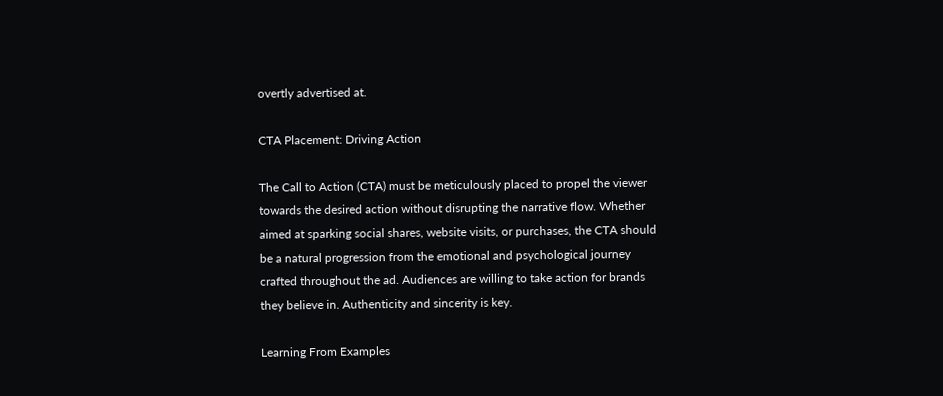overtly advertised at.

CTA Placement: Driving Action

The Call to Action (CTA) must be meticulously placed to propel the viewer towards the desired action without disrupting the narrative flow. Whether aimed at sparking social shares, website visits, or purchases, the CTA should be a natural progression from the emotional and psychological journey crafted throughout the ad. Audiences are willing to take action for brands they believe in. Authenticity and sincerity is key.

Learning From Examples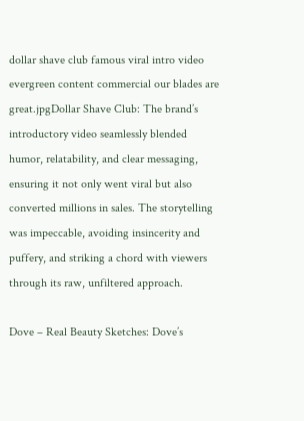dollar shave club famous viral intro video evergreen content commercial our blades are great.jpgDollar Shave Club: The brand’s introductory video seamlessly blended humor, relatability, and clear messaging, ensuring it not only went viral but also converted millions in sales. The storytelling was impeccable, avoiding insincerity and puffery, and striking a chord with viewers through its raw, unfiltered approach.

Dove – Real Beauty Sketches: Dove’s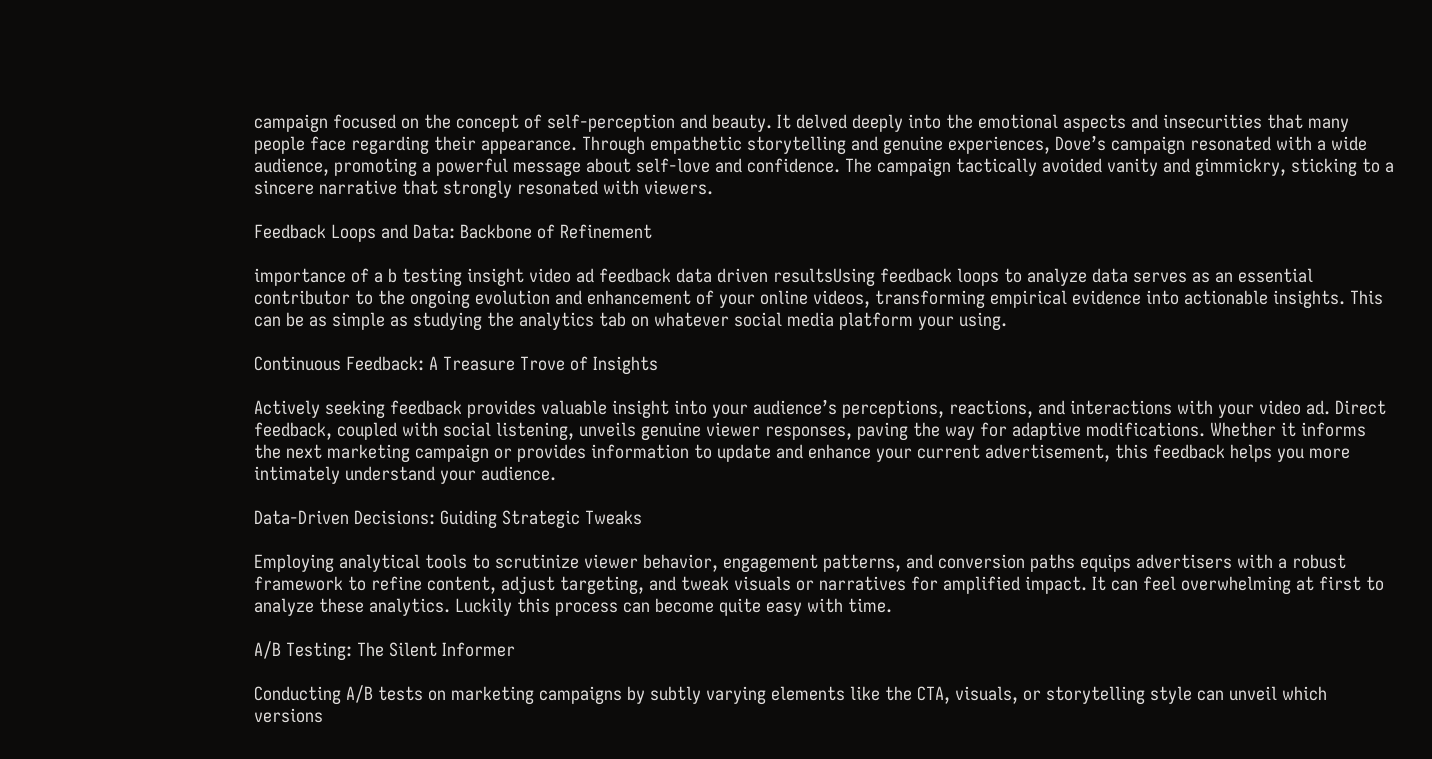campaign focused on the concept of self-perception and beauty. It delved deeply into the emotional aspects and insecurities that many people face regarding their appearance. Through empathetic storytelling and genuine experiences, Dove’s campaign resonated with a wide audience, promoting a powerful message about self-love and confidence. The campaign tactically avoided vanity and gimmickry, sticking to a sincere narrative that strongly resonated with viewers.

Feedback Loops and Data: Backbone of Refinement

importance of a b testing insight video ad feedback data driven resultsUsing feedback loops to analyze data serves as an essential contributor to the ongoing evolution and enhancement of your online videos, transforming empirical evidence into actionable insights. This can be as simple as studying the analytics tab on whatever social media platform your using.

Continuous Feedback: A Treasure Trove of Insights

Actively seeking feedback provides valuable insight into your audience’s perceptions, reactions, and interactions with your video ad. Direct feedback, coupled with social listening, unveils genuine viewer responses, paving the way for adaptive modifications. Whether it informs the next marketing campaign or provides information to update and enhance your current advertisement, this feedback helps you more intimately understand your audience.

Data-Driven Decisions: Guiding Strategic Tweaks

Employing analytical tools to scrutinize viewer behavior, engagement patterns, and conversion paths equips advertisers with a robust framework to refine content, adjust targeting, and tweak visuals or narratives for amplified impact. It can feel overwhelming at first to analyze these analytics. Luckily this process can become quite easy with time.

A/B Testing: The Silent Informer

Conducting A/B tests on marketing campaigns by subtly varying elements like the CTA, visuals, or storytelling style can unveil which versions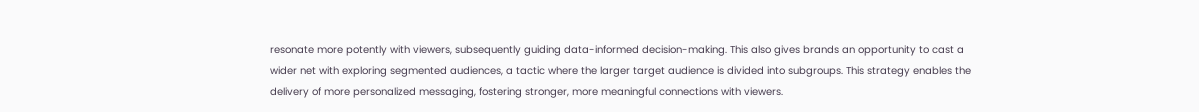resonate more potently with viewers, subsequently guiding data-informed decision-making. This also gives brands an opportunity to cast a wider net with exploring segmented audiences, a tactic where the larger target audience is divided into subgroups. This strategy enables the delivery of more personalized messaging, fostering stronger, more meaningful connections with viewers.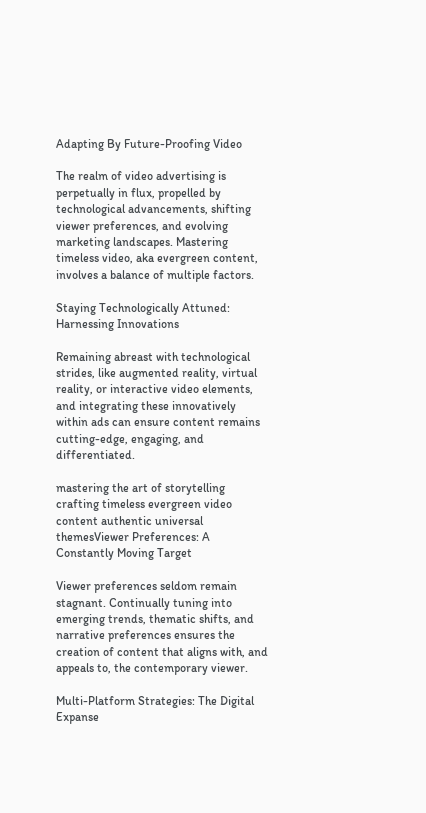Adapting By Future-Proofing Video

The realm of video advertising is perpetually in flux, propelled by technological advancements, shifting viewer preferences, and evolving marketing landscapes. Mastering timeless video, aka evergreen content, involves a balance of multiple factors.

Staying Technologically Attuned: Harnessing Innovations

Remaining abreast with technological strides, like augmented reality, virtual reality, or interactive video elements, and integrating these innovatively within ads can ensure content remains cutting-edge, engaging, and differentiated.

mastering the art of storytelling crafting timeless evergreen video content authentic universal themesViewer Preferences: A Constantly Moving Target

Viewer preferences seldom remain stagnant. Continually tuning into emerging trends, thematic shifts, and narrative preferences ensures the creation of content that aligns with, and appeals to, the contemporary viewer.

Multi-Platform Strategies: The Digital Expanse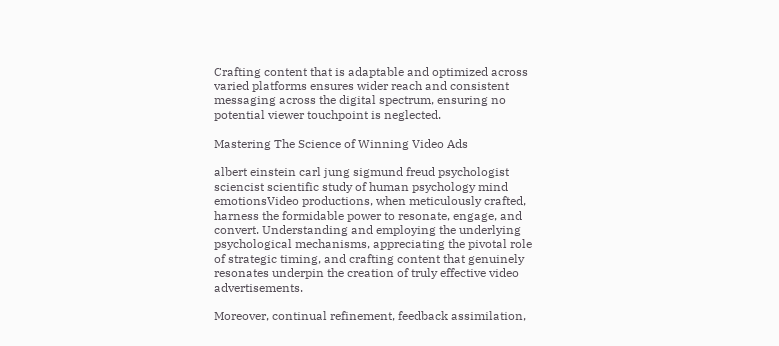Crafting content that is adaptable and optimized across varied platforms ensures wider reach and consistent messaging across the digital spectrum, ensuring no potential viewer touchpoint is neglected.

Mastering The Science of Winning Video Ads

albert einstein carl jung sigmund freud psychologist sciencist scientific study of human psychology mind emotionsVideo productions, when meticulously crafted, harness the formidable power to resonate, engage, and convert. Understanding and employing the underlying psychological mechanisms, appreciating the pivotal role of strategic timing, and crafting content that genuinely resonates underpin the creation of truly effective video advertisements.

Moreover, continual refinement, feedback assimilation,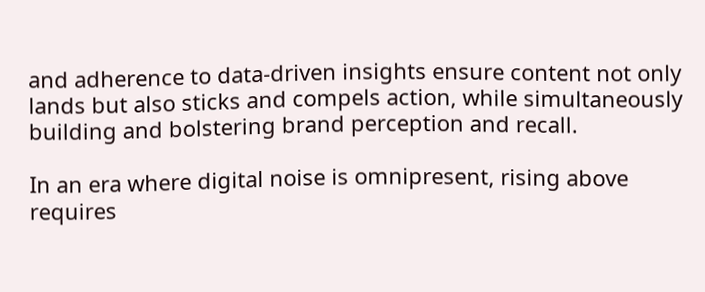and adherence to data-driven insights ensure content not only lands but also sticks and compels action, while simultaneously building and bolstering brand perception and recall.

In an era where digital noise is omnipresent, rising above requires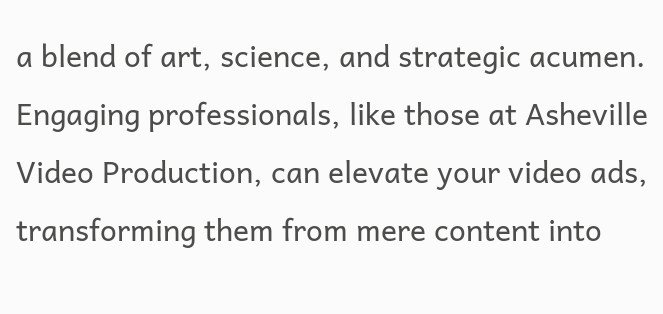a blend of art, science, and strategic acumen. Engaging professionals, like those at Asheville Video Production, can elevate your video ads, transforming them from mere content into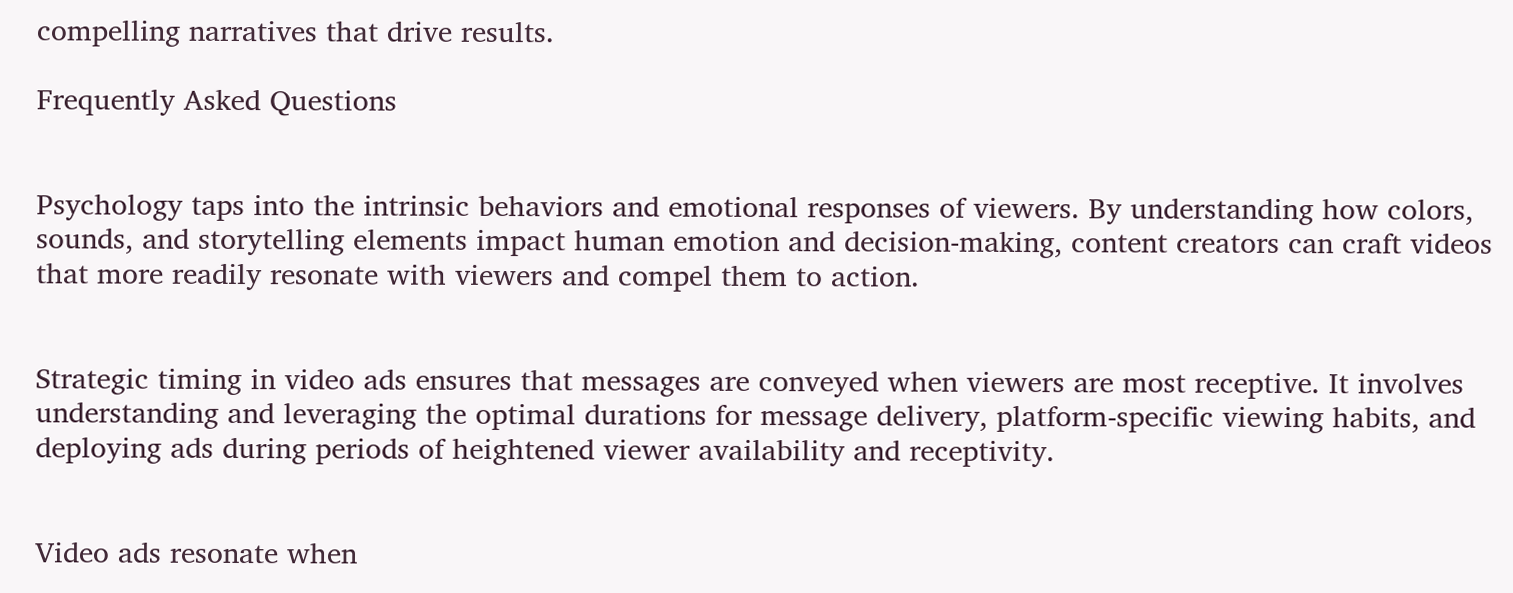compelling narratives that drive results.

Frequently Asked Questions


Psychology taps into the intrinsic behaviors and emotional responses of viewers. By understanding how colors, sounds, and storytelling elements impact human emotion and decision-making, content creators can craft videos that more readily resonate with viewers and compel them to action.


Strategic timing in video ads ensures that messages are conveyed when viewers are most receptive. It involves understanding and leveraging the optimal durations for message delivery, platform-specific viewing habits, and deploying ads during periods of heightened viewer availability and receptivity.


Video ads resonate when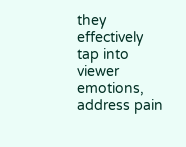they effectively tap into viewer emotions, address pain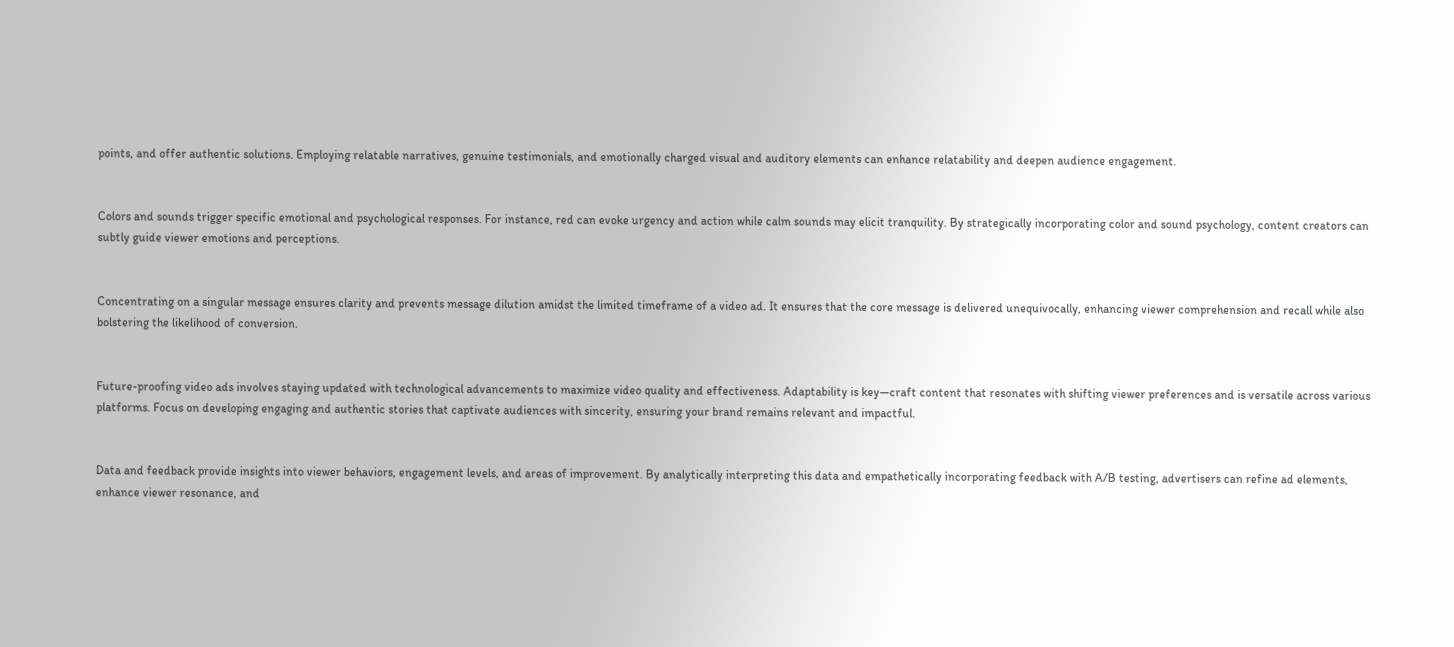points, and offer authentic solutions. Employing relatable narratives, genuine testimonials, and emotionally charged visual and auditory elements can enhance relatability and deepen audience engagement.


Colors and sounds trigger specific emotional and psychological responses. For instance, red can evoke urgency and action while calm sounds may elicit tranquility. By strategically incorporating color and sound psychology, content creators can subtly guide viewer emotions and perceptions.


Concentrating on a singular message ensures clarity and prevents message dilution amidst the limited timeframe of a video ad. It ensures that the core message is delivered unequivocally, enhancing viewer comprehension and recall while also bolstering the likelihood of conversion.


Future-proofing video ads involves staying updated with technological advancements to maximize video quality and effectiveness. Adaptability is key—craft content that resonates with shifting viewer preferences and is versatile across various platforms. Focus on developing engaging and authentic stories that captivate audiences with sincerity, ensuring your brand remains relevant and impactful.


Data and feedback provide insights into viewer behaviors, engagement levels, and areas of improvement. By analytically interpreting this data and empathetically incorporating feedback with A/B testing, advertisers can refine ad elements, enhance viewer resonance, and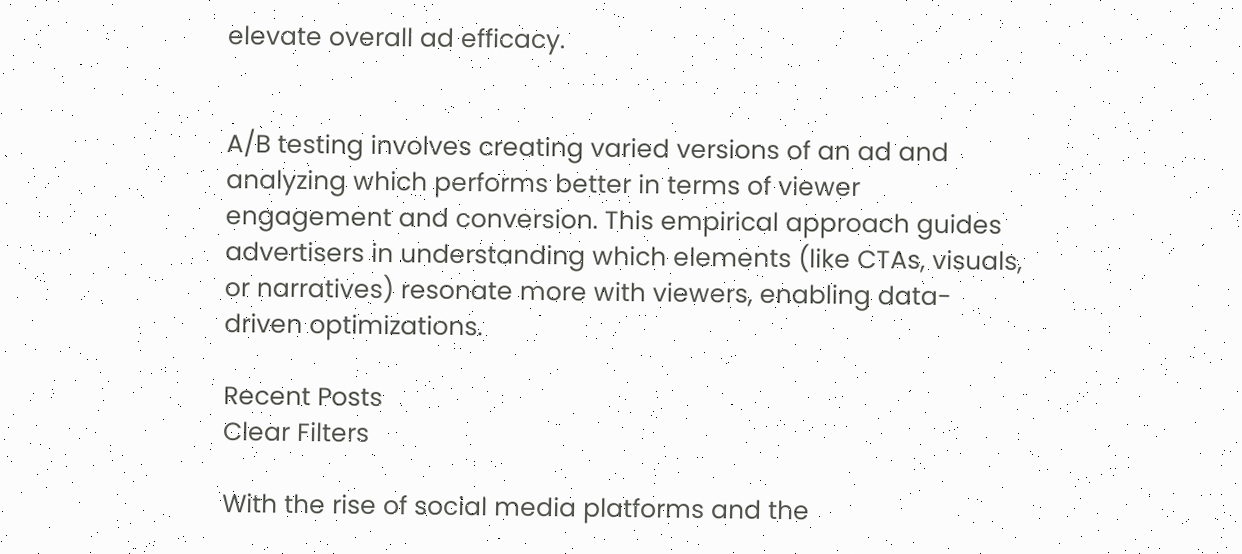elevate overall ad efficacy.


A/B testing involves creating varied versions of an ad and analyzing which performs better in terms of viewer engagement and conversion. This empirical approach guides advertisers in understanding which elements (like CTAs, visuals, or narratives) resonate more with viewers, enabling data-driven optimizations.

Recent Posts
Clear Filters

With the rise of social media platforms and the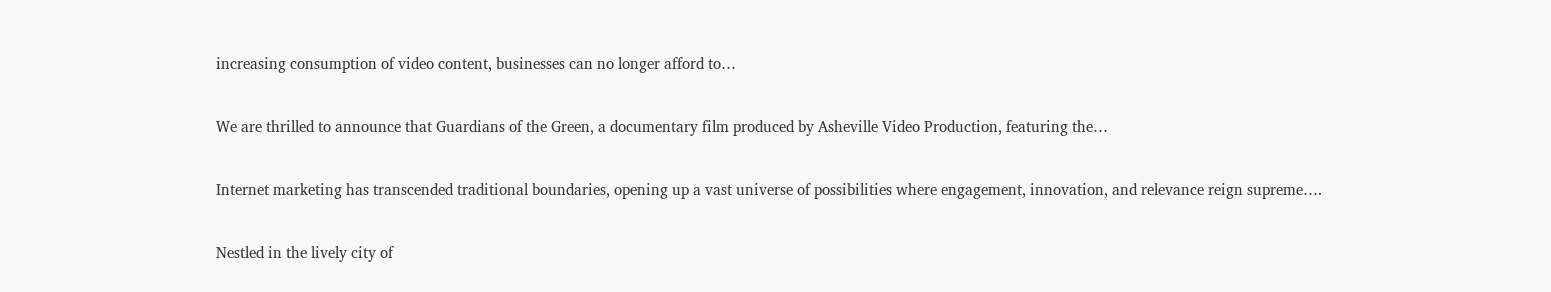increasing consumption of video content, businesses can no longer afford to…

We are thrilled to announce that Guardians of the Green, a documentary film produced by Asheville Video Production, featuring the…

Internet marketing has transcended traditional boundaries, opening up a vast universe of possibilities where engagement, innovation, and relevance reign supreme….

Nestled in the lively city of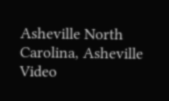Asheville North Carolina, Asheville Video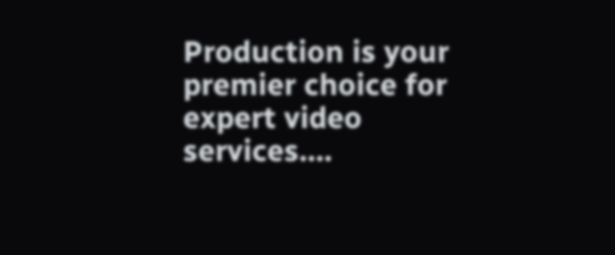Production is your premier choice for expert video services….